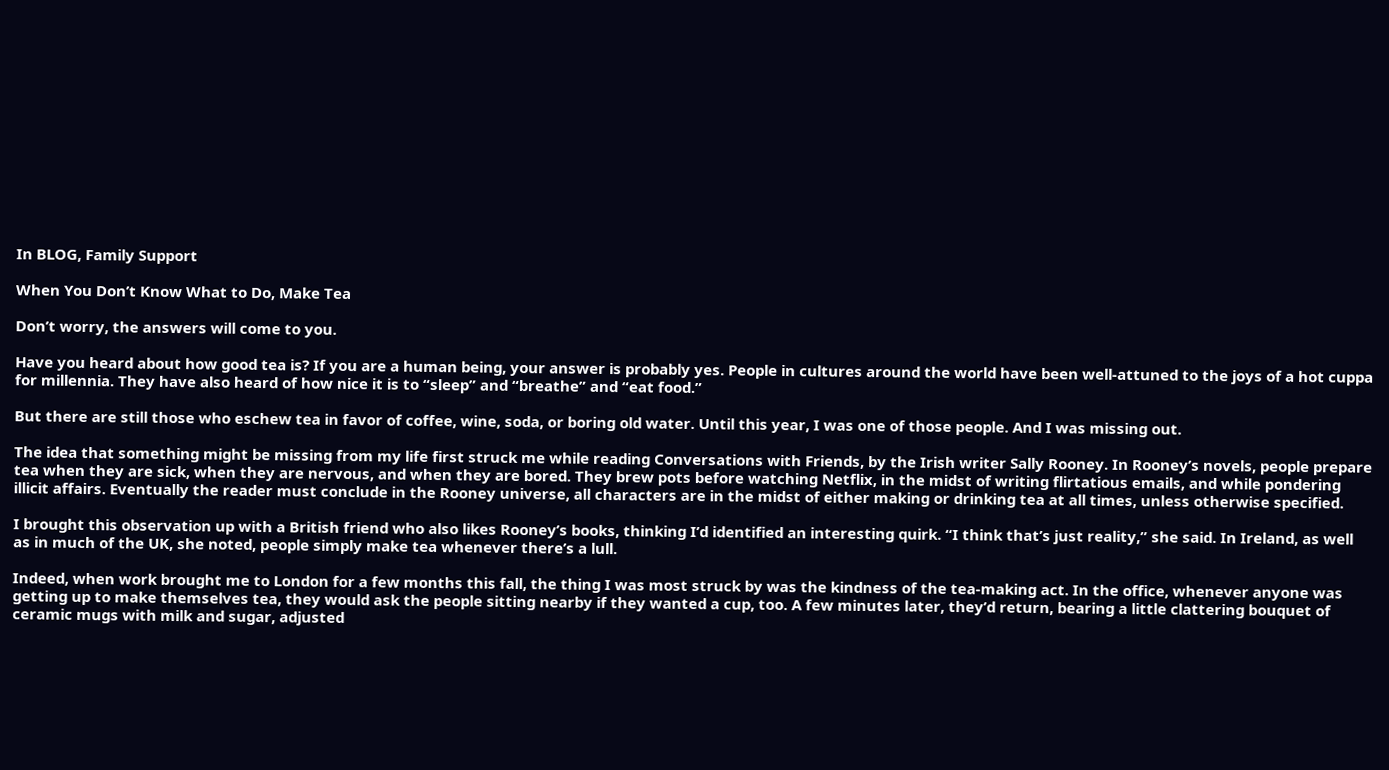In BLOG, Family Support

When You Don’t Know What to Do, Make Tea

Don’t worry, the answers will come to you.

Have you heard about how good tea is? If you are a human being, your answer is probably yes. People in cultures around the world have been well-attuned to the joys of a hot cuppa for millennia. They have also heard of how nice it is to “sleep” and “breathe” and “eat food.”

But there are still those who eschew tea in favor of coffee, wine, soda, or boring old water. Until this year, I was one of those people. And I was missing out.

The idea that something might be missing from my life first struck me while reading Conversations with Friends, by the Irish writer Sally Rooney. In Rooney’s novels, people prepare tea when they are sick, when they are nervous, and when they are bored. They brew pots before watching Netflix, in the midst of writing flirtatious emails, and while pondering illicit affairs. Eventually the reader must conclude in the Rooney universe, all characters are in the midst of either making or drinking tea at all times, unless otherwise specified.

I brought this observation up with a British friend who also likes Rooney’s books, thinking I’d identified an interesting quirk. “I think that’s just reality,” she said. In Ireland, as well as in much of the UK, she noted, people simply make tea whenever there’s a lull.

Indeed, when work brought me to London for a few months this fall, the thing I was most struck by was the kindness of the tea-making act. In the office, whenever anyone was getting up to make themselves tea, they would ask the people sitting nearby if they wanted a cup, too. A few minutes later, they’d return, bearing a little clattering bouquet of ceramic mugs with milk and sugar, adjusted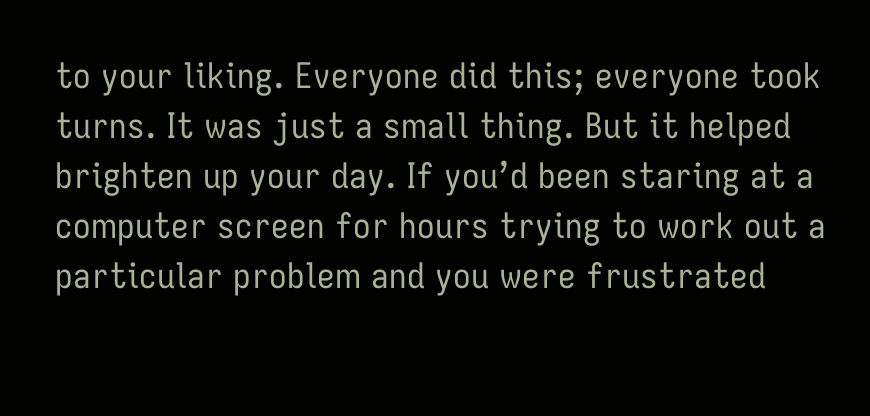to your liking. Everyone did this; everyone took turns. It was just a small thing. But it helped brighten up your day. If you’d been staring at a computer screen for hours trying to work out a particular problem and you were frustrated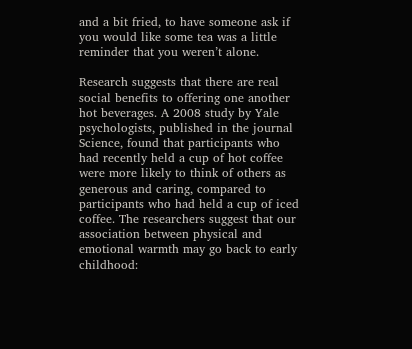and a bit fried, to have someone ask if you would like some tea was a little reminder that you weren’t alone.

Research suggests that there are real social benefits to offering one another hot beverages. A 2008 study by Yale psychologists, published in the journal Science, found that participants who had recently held a cup of hot coffee were more likely to think of others as generous and caring, compared to participants who had held a cup of iced coffee. The researchers suggest that our association between physical and emotional warmth may go back to early childhood: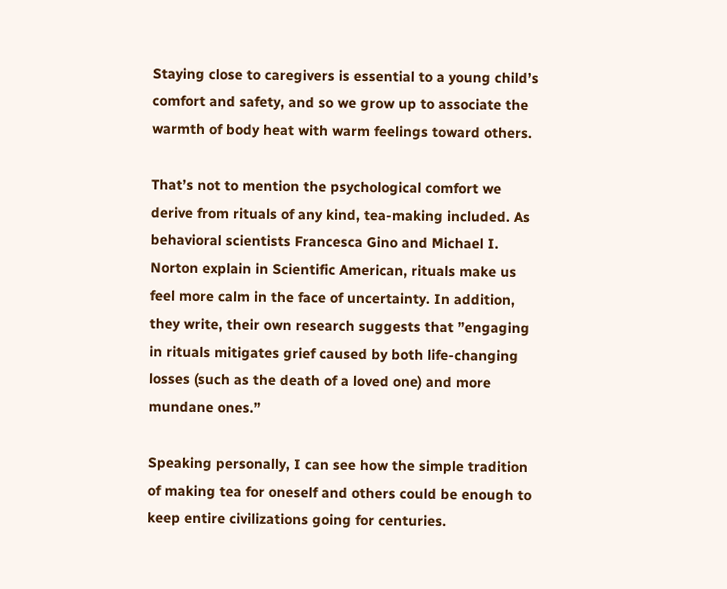Staying close to caregivers is essential to a young child’s comfort and safety, and so we grow up to associate the warmth of body heat with warm feelings toward others.

That’s not to mention the psychological comfort we derive from rituals of any kind, tea-making included. As behavioral scientists Francesca Gino and Michael I. Norton explain in Scientific American, rituals make us feel more calm in the face of uncertainty. In addition, they write, their own research suggests that ”engaging in rituals mitigates grief caused by both life-changing losses (such as the death of a loved one) and more mundane ones.”

Speaking personally, I can see how the simple tradition of making tea for oneself and others could be enough to keep entire civilizations going for centuries.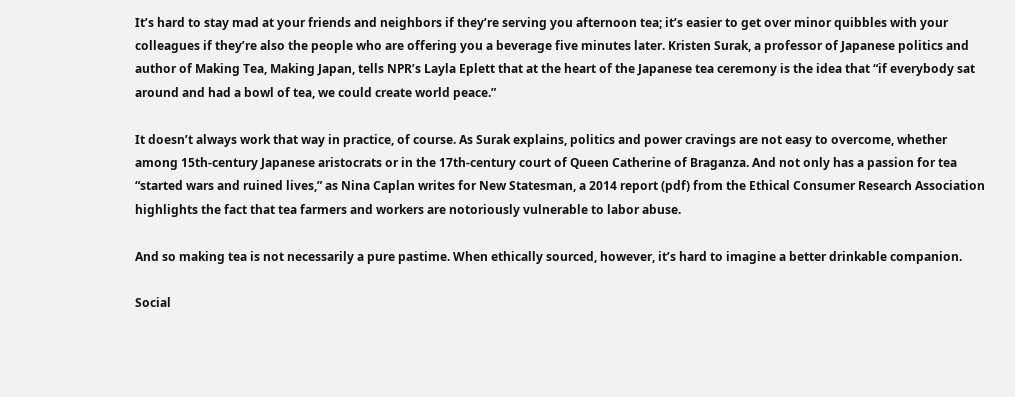It’s hard to stay mad at your friends and neighbors if they’re serving you afternoon tea; it’s easier to get over minor quibbles with your colleagues if they’re also the people who are offering you a beverage five minutes later. Kristen Surak, a professor of Japanese politics and author of Making Tea, Making Japan, tells NPR’s Layla Eplett that at the heart of the Japanese tea ceremony is the idea that “if everybody sat around and had a bowl of tea, we could create world peace.”

It doesn’t always work that way in practice, of course. As Surak explains, politics and power cravings are not easy to overcome, whether among 15th-century Japanese aristocrats or in the 17th-century court of Queen Catherine of Braganza. And not only has a passion for tea “started wars and ruined lives,” as Nina Caplan writes for New Statesman, a 2014 report (pdf) from the Ethical Consumer Research Association highlights the fact that tea farmers and workers are notoriously vulnerable to labor abuse.

And so making tea is not necessarily a pure pastime. When ethically sourced, however, it’s hard to imagine a better drinkable companion.

Social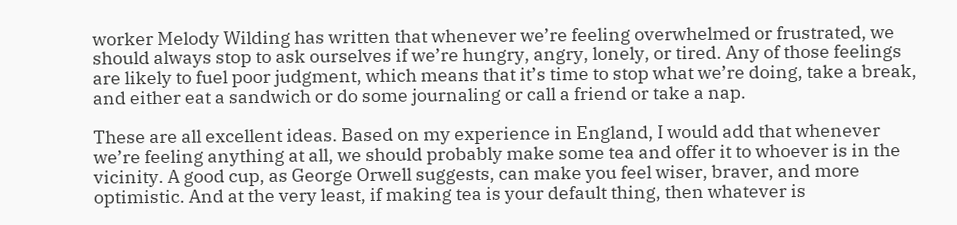worker Melody Wilding has written that whenever we’re feeling overwhelmed or frustrated, we should always stop to ask ourselves if we’re hungry, angry, lonely, or tired. Any of those feelings are likely to fuel poor judgment, which means that it’s time to stop what we’re doing, take a break, and either eat a sandwich or do some journaling or call a friend or take a nap.

These are all excellent ideas. Based on my experience in England, I would add that whenever we’re feeling anything at all, we should probably make some tea and offer it to whoever is in the vicinity. A good cup, as George Orwell suggests, can make you feel wiser, braver, and more optimistic. And at the very least, if making tea is your default thing, then whatever is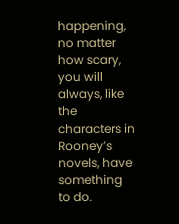happening, no matter how scary, you will always, like the characters in Rooney’s novels, have something to do.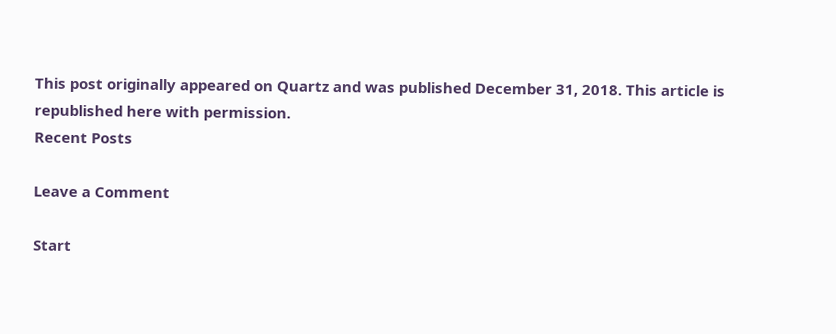This post originally appeared on Quartz and was published December 31, 2018. This article is republished here with permission.
Recent Posts

Leave a Comment

Start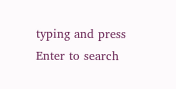typing and press Enter to search